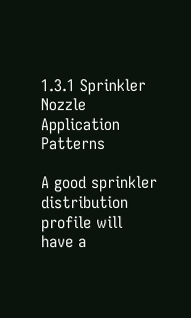1.3.1 Sprinkler Nozzle Application Patterns

A good sprinkler distribution profile will have a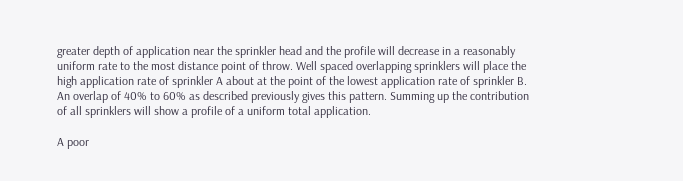greater depth of application near the sprinkler head and the profile will decrease in a reasonably uniform rate to the most distance point of throw. Well spaced overlapping sprinklers will place the high application rate of sprinkler A about at the point of the lowest application rate of sprinkler B. An overlap of 40% to 60% as described previously gives this pattern. Summing up the contribution of all sprinklers will show a profile of a uniform total application.

A poor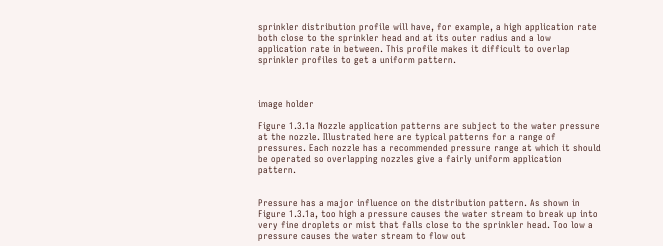sprinkler distribution profile will have, for example, a high application rate both close to the sprinkler head and at its outer radius and a low application rate in between. This profile makes it difficult to overlap sprinkler profiles to get a uniform pattern.



image holder

Figure 1.3.1a Nozzle application patterns are subject to the water pressure at the nozzle. Illustrated here are typical patterns for a range of pressures. Each nozzle has a recommended pressure range at which it should be operated so overlapping nozzles give a fairly uniform application pattern.


Pressure has a major influence on the distribution pattern. As shown in Figure 1.3.1a, too high a pressure causes the water stream to break up into very fine droplets or mist that falls close to the sprinkler head. Too low a pressure causes the water stream to flow out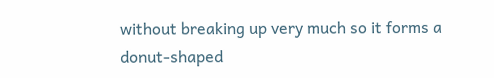without breaking up very much so it forms a donut-shaped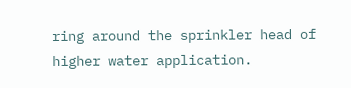ring around the sprinkler head of higher water application.